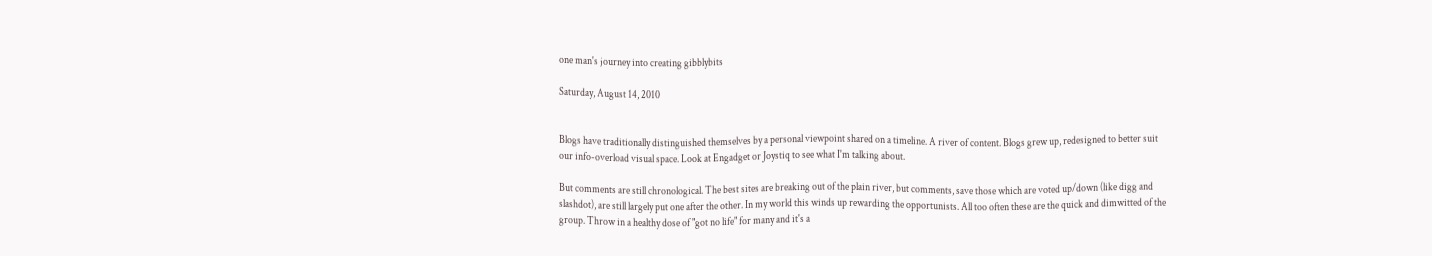one man's journey into creating gibblybits

Saturday, August 14, 2010


Blogs have traditionally distinguished themselves by a personal viewpoint shared on a timeline. A river of content. Blogs grew up, redesigned to better suit our info-overload visual space. Look at Engadget or Joystiq to see what I'm talking about.

But comments are still chronological. The best sites are breaking out of the plain river, but comments, save those which are voted up/down (like digg and slashdot), are still largely put one after the other. In my world this winds up rewarding the opportunists. All too often these are the quick and dimwitted of the group. Throw in a healthy dose of "got no life" for many and it's a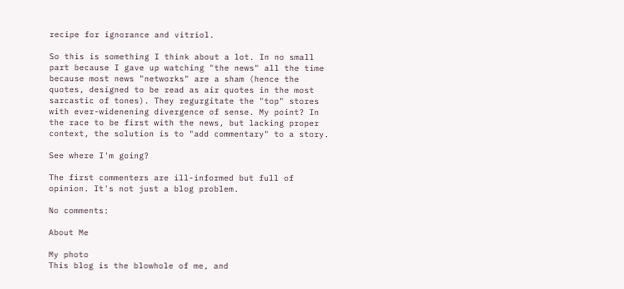recipe for ignorance and vitriol.

So this is something I think about a lot. In no small part because I gave up watching "the news" all the time because most news "networks" are a sham (hence the quotes, designed to be read as air quotes in the most sarcastic of tones). They regurgitate the "top" stores with ever-widenening divergence of sense. My point? In the race to be first with the news, but lacking proper context, the solution is to "add commentary" to a story.

See where I'm going?

The first commenters are ill-informed but full of opinion. It's not just a blog problem.

No comments:

About Me

My photo
This blog is the blowhole of me, and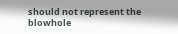should not represent the blowhole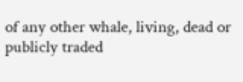of any other whale, living, dead or publicly traded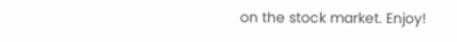on the stock market. Enjoy!